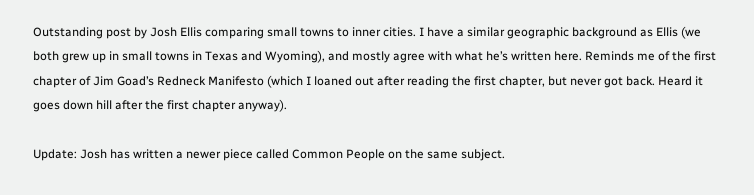Outstanding post by Josh Ellis comparing small towns to inner cities. I have a similar geographic background as Ellis (we both grew up in small towns in Texas and Wyoming), and mostly agree with what he’s written here. Reminds me of the first chapter of Jim Goad’s Redneck Manifesto (which I loaned out after reading the first chapter, but never got back. Heard it goes down hill after the first chapter anyway).

Update: Josh has written a newer piece called Common People on the same subject.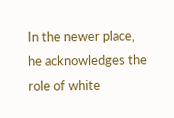In the newer place, he acknowledges the role of white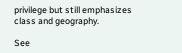privilege but still emphasizes class and geography.

See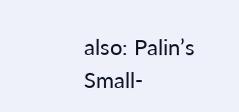also: Palin’s Small-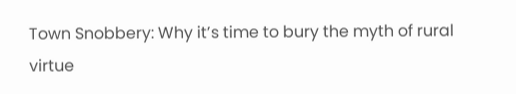Town Snobbery: Why it’s time to bury the myth of rural virtue